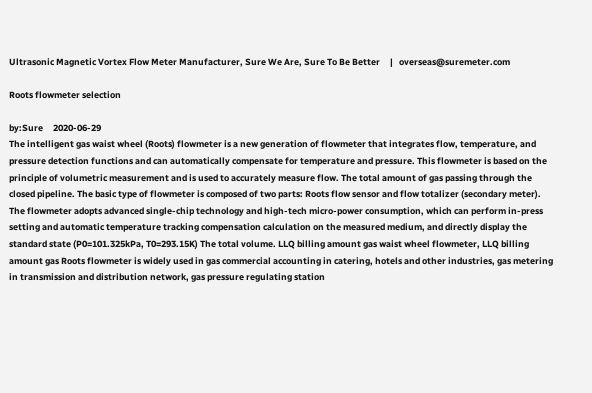Ultrasonic Magnetic Vortex Flow Meter Manufacturer, Sure We Are, Sure To Be Better     |   overseas@suremeter.com

Roots flowmeter selection

by:Sure     2020-06-29
The intelligent gas waist wheel (Roots) flowmeter is a new generation of flowmeter that integrates flow, temperature, and pressure detection functions and can automatically compensate for temperature and pressure. This flowmeter is based on the principle of volumetric measurement and is used to accurately measure flow. The total amount of gas passing through the closed pipeline. The basic type of flowmeter is composed of two parts: Roots flow sensor and flow totalizer (secondary meter). The flowmeter adopts advanced single-chip technology and high-tech micro-power consumption, which can perform in-press setting and automatic temperature tracking compensation calculation on the measured medium, and directly display the standard state (P0=101.325kPa, T0=293.15K) The total volume. LLQ billing amount gas waist wheel flowmeter, LLQ billing amount gas Roots flowmeter is widely used in gas commercial accounting in catering, hotels and other industries, gas metering in transmission and distribution network, gas pressure regulating station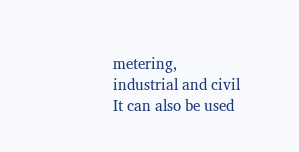metering, industrial and civil It can also be used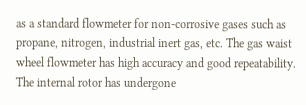as a standard flowmeter for non-corrosive gases such as propane, nitrogen, industrial inert gas, etc. The gas waist wheel flowmeter has high accuracy and good repeatability. The internal rotor has undergone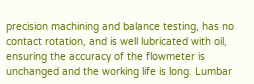precision machining and balance testing, has no contact rotation, and is well lubricated with oil, ensuring the accuracy of the flowmeter is unchanged and the working life is long. Lumbar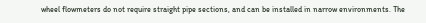wheel flowmeters do not require straight pipe sections, and can be installed in narrow environments. The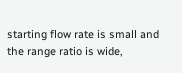starting flow rate is small and the range ratio is wide,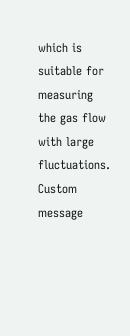which is suitable for measuring the gas flow with large fluctuations.
Custom message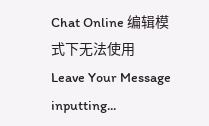Chat Online 编辑模式下无法使用
Leave Your Message inputting...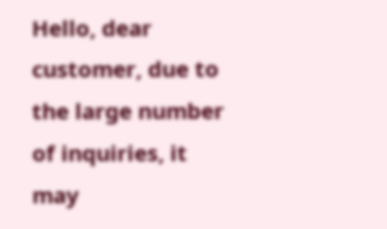Hello, dear customer, due to the large number of inquiries, it may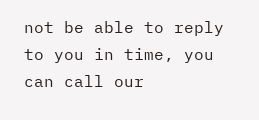not be able to reply to you in time, you can call our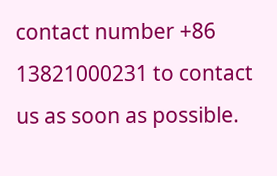contact number +86 13821000231 to contact us as soon as possible.